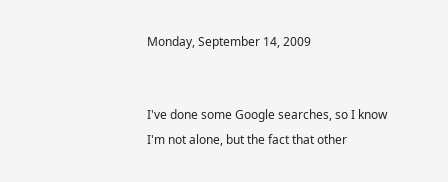Monday, September 14, 2009


I've done some Google searches, so I know I'm not alone, but the fact that other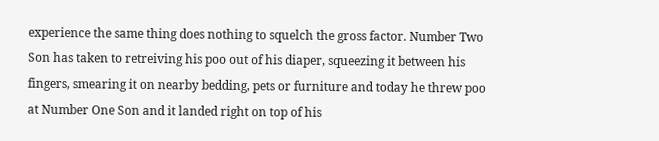experience the same thing does nothing to squelch the gross factor. Number Two Son has taken to retreiving his poo out of his diaper, squeezing it between his fingers, smearing it on nearby bedding, pets or furniture and today he threw poo at Number One Son and it landed right on top of his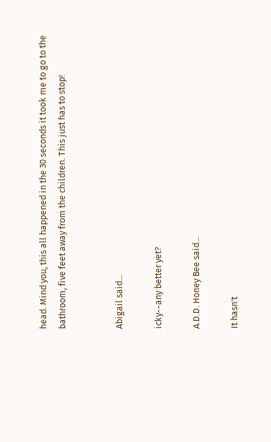head. Mind you, this all happened in the 30 seconds it took me to go to the bathroom, five feet away from the children. This just has to stop!


Abigail said...

icky--any better yet?

A.D.D. Honey Bee said...

It hasn't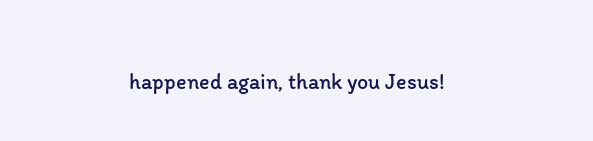happened again, thank you Jesus!